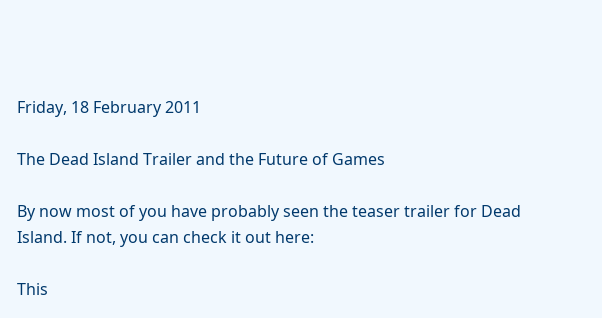Friday, 18 February 2011

The Dead Island Trailer and the Future of Games

By now most of you have probably seen the teaser trailer for Dead Island. If not, you can check it out here:

This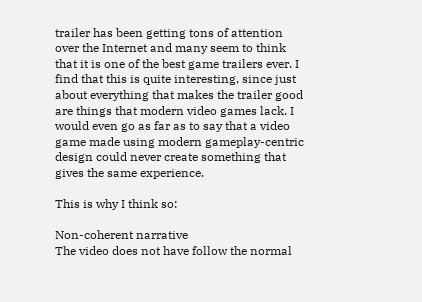trailer has been getting tons of attention over the Internet and many seem to think that it is one of the best game trailers ever. I find that this is quite interesting, since just about everything that makes the trailer good are things that modern video games lack. I would even go as far as to say that a video game made using modern gameplay-centric design could never create something that gives the same experience.

This is why I think so:

Non-coherent narrative
The video does not have follow the normal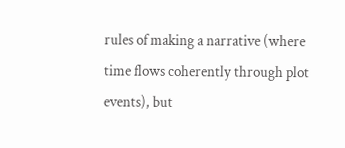rules of making a narrative (where time flows coherently through plot events), but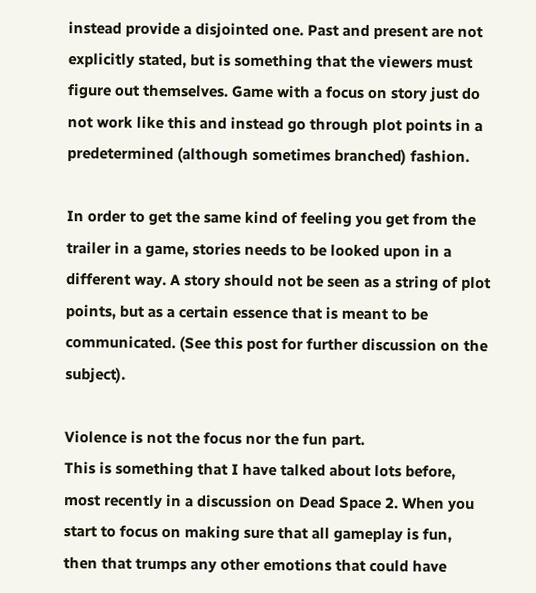instead provide a disjointed one. Past and present are not explicitly stated, but is something that the viewers must figure out themselves. Game with a focus on story just do not work like this and instead go through plot points in a predetermined (although sometimes branched) fashion.

In order to get the same kind of feeling you get from the trailer in a game, stories needs to be looked upon in a different way. A story should not be seen as a string of plot points, but as a certain essence that is meant to be communicated. (See this post for further discussion on the subject).

Violence is not the focus nor the fun part.
This is something that I have talked about lots before, most recently in a discussion on Dead Space 2. When you start to focus on making sure that all gameplay is fun, then that trumps any other emotions that could have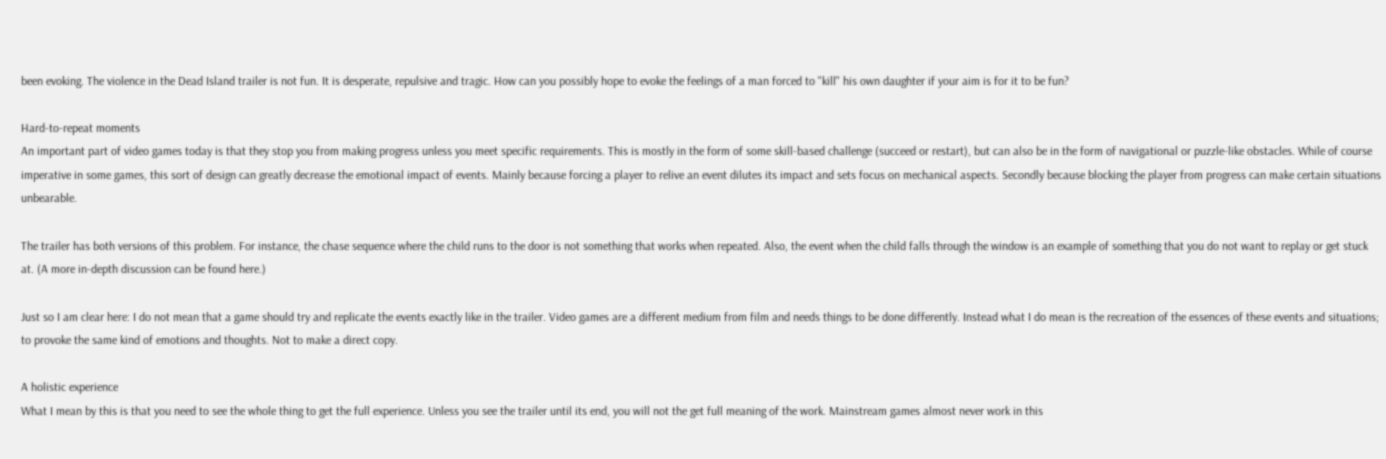been evoking. The violence in the Dead Island trailer is not fun. It is desperate, repulsive and tragic. How can you possibly hope to evoke the feelings of a man forced to "kill" his own daughter if your aim is for it to be fun?

Hard-to-repeat moments
An important part of video games today is that they stop you from making progress unless you meet specific requirements. This is mostly in the form of some skill-based challenge (succeed or restart), but can also be in the form of navigational or puzzle-like obstacles. While of course imperative in some games, this sort of design can greatly decrease the emotional impact of events. Mainly because forcing a player to relive an event dilutes its impact and sets focus on mechanical aspects. Secondly because blocking the player from progress can make certain situations unbearable.

The trailer has both versions of this problem. For instance, the chase sequence where the child runs to the door is not something that works when repeated. Also, the event when the child falls through the window is an example of something that you do not want to replay or get stuck at. (A more in-depth discussion can be found here.)

Just so I am clear here: I do not mean that a game should try and replicate the events exactly like in the trailer. Video games are a different medium from film and needs things to be done differently. Instead what I do mean is the recreation of the essences of these events and situations; to provoke the same kind of emotions and thoughts. Not to make a direct copy.

A holistic experience
What I mean by this is that you need to see the whole thing to get the full experience. Unless you see the trailer until its end, you will not the get full meaning of the work. Mainstream games almost never work in this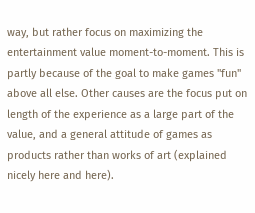way, but rather focus on maximizing the entertainment value moment-to-moment. This is partly because of the goal to make games "fun" above all else. Other causes are the focus put on length of the experience as a large part of the value, and a general attitude of games as products rather than works of art (explained nicely here and here).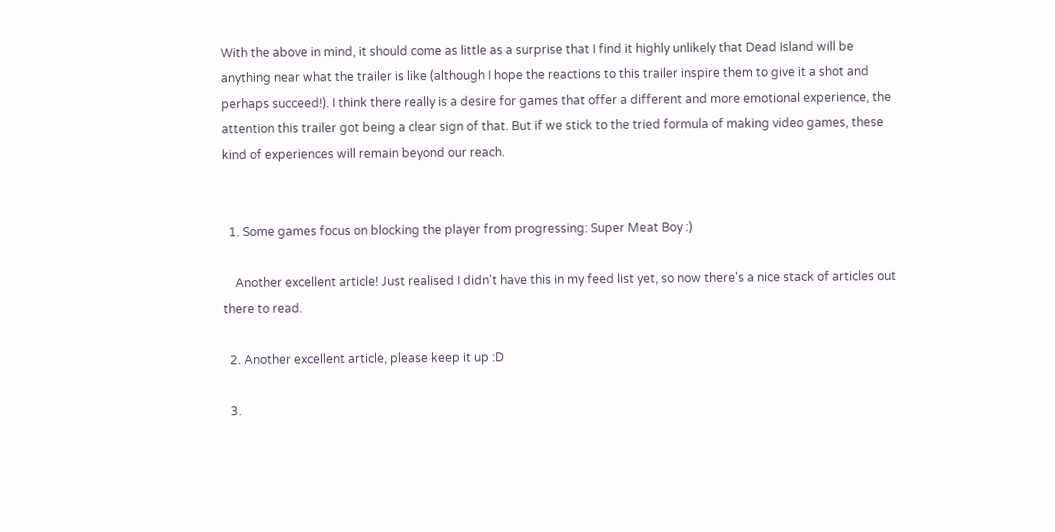With the above in mind, it should come as little as a surprise that I find it highly unlikely that Dead Island will be anything near what the trailer is like (although I hope the reactions to this trailer inspire them to give it a shot and perhaps succeed!). I think there really is a desire for games that offer a different and more emotional experience, the attention this trailer got being a clear sign of that. But if we stick to the tried formula of making video games, these kind of experiences will remain beyond our reach.


  1. Some games focus on blocking the player from progressing: Super Meat Boy :)

    Another excellent article! Just realised I didn't have this in my feed list yet, so now there's a nice stack of articles out there to read.

  2. Another excellent article, please keep it up :D

  3.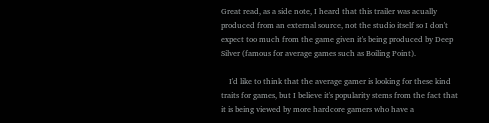Great read, as a side note, I heard that this trailer was acually produced from an external source, not the studio itself so I don't expect too much from the game given it's being produced by Deep Silver (famous for average games such as Boiling Point).

    I'd like to think that the average gamer is looking for these kind traits for games, but I believe it's popularity stems from the fact that it is being viewed by more hardcore gamers who have a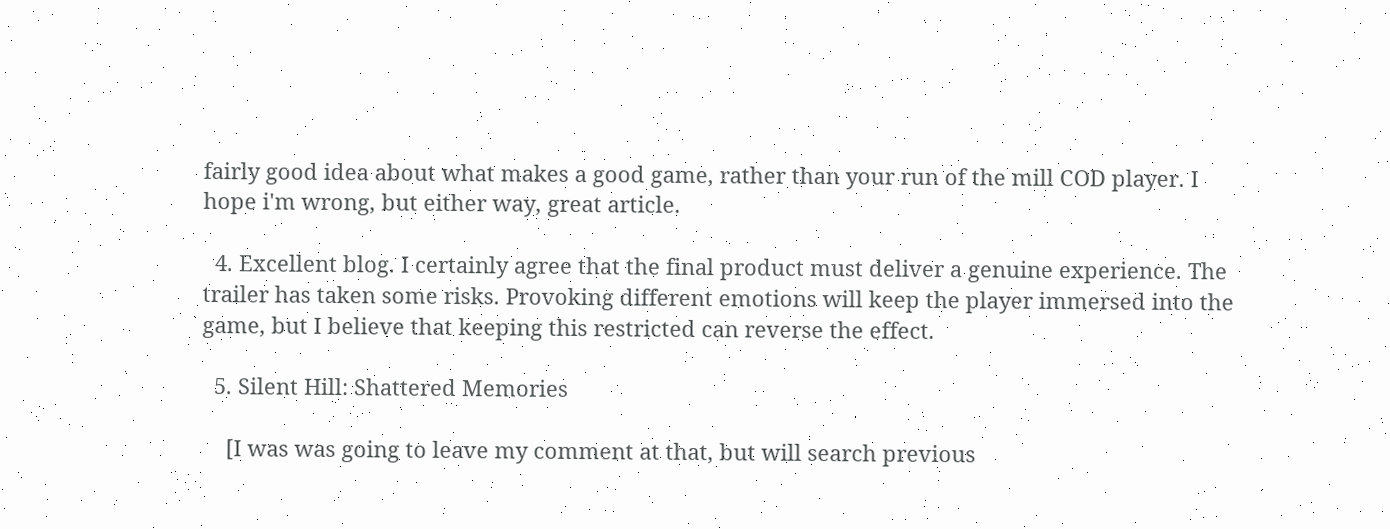fairly good idea about what makes a good game, rather than your run of the mill COD player. I hope i'm wrong, but either way, great article.

  4. Excellent blog. I certainly agree that the final product must deliver a genuine experience. The trailer has taken some risks. Provoking different emotions will keep the player immersed into the game, but I believe that keeping this restricted can reverse the effect.

  5. Silent Hill: Shattered Memories

    [I was was going to leave my comment at that, but will search previous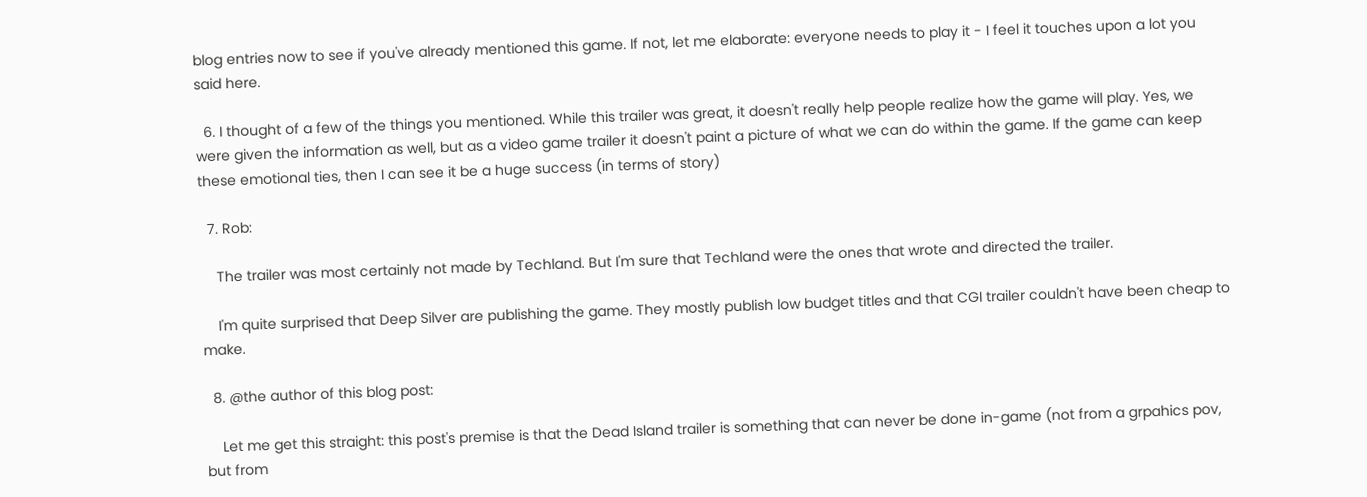blog entries now to see if you've already mentioned this game. If not, let me elaborate: everyone needs to play it - I feel it touches upon a lot you said here.

  6. I thought of a few of the things you mentioned. While this trailer was great, it doesn't really help people realize how the game will play. Yes, we were given the information as well, but as a video game trailer it doesn't paint a picture of what we can do within the game. If the game can keep these emotional ties, then I can see it be a huge success (in terms of story)

  7. Rob:

    The trailer was most certainly not made by Techland. But I'm sure that Techland were the ones that wrote and directed the trailer.

    I'm quite surprised that Deep Silver are publishing the game. They mostly publish low budget titles and that CGI trailer couldn't have been cheap to make.

  8. @the author of this blog post:

    Let me get this straight: this post's premise is that the Dead Island trailer is something that can never be done in-game (not from a grpahics pov, but from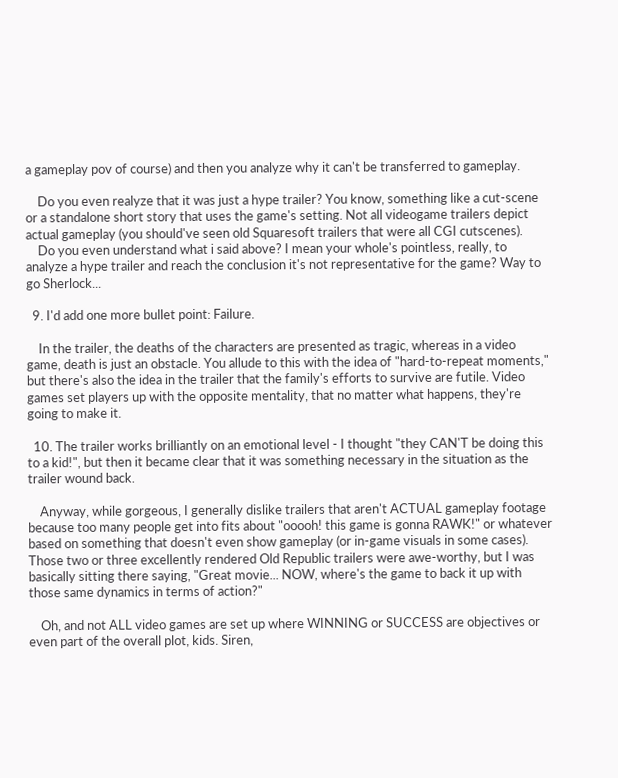a gameplay pov of course) and then you analyze why it can't be transferred to gameplay.

    Do you even realyze that it was just a hype trailer? You know, something like a cut-scene or a standalone short story that uses the game's setting. Not all videogame trailers depict actual gameplay (you should've seen old Squaresoft trailers that were all CGI cutscenes).
    Do you even understand what i said above? I mean your whole's pointless, really, to analyze a hype trailer and reach the conclusion it's not representative for the game? Way to go Sherlock...

  9. I'd add one more bullet point: Failure.

    In the trailer, the deaths of the characters are presented as tragic, whereas in a video game, death is just an obstacle. You allude to this with the idea of "hard-to-repeat moments," but there's also the idea in the trailer that the family's efforts to survive are futile. Video games set players up with the opposite mentality, that no matter what happens, they're going to make it.

  10. The trailer works brilliantly on an emotional level - I thought "they CAN'T be doing this to a kid!", but then it became clear that it was something necessary in the situation as the trailer wound back.

    Anyway, while gorgeous, I generally dislike trailers that aren't ACTUAL gameplay footage because too many people get into fits about "ooooh! this game is gonna RAWK!" or whatever based on something that doesn't even show gameplay (or in-game visuals in some cases). Those two or three excellently rendered Old Republic trailers were awe-worthy, but I was basically sitting there saying, "Great movie... NOW, where's the game to back it up with those same dynamics in terms of action?"

    Oh, and not ALL video games are set up where WINNING or SUCCESS are objectives or even part of the overall plot, kids. Siren,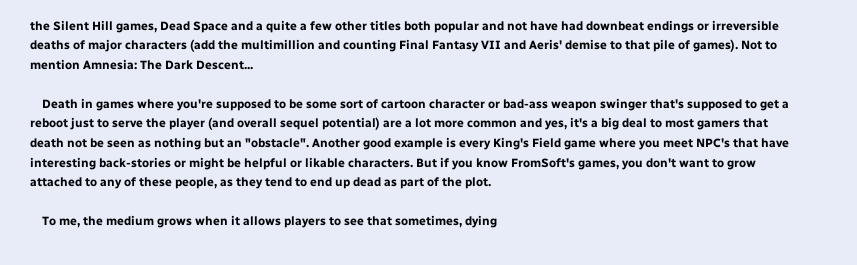the Silent Hill games, Dead Space and a quite a few other titles both popular and not have had downbeat endings or irreversible deaths of major characters (add the multimillion and counting Final Fantasy VII and Aeris' demise to that pile of games). Not to mention Amnesia: The Dark Descent...

    Death in games where you're supposed to be some sort of cartoon character or bad-ass weapon swinger that's supposed to get a reboot just to serve the player (and overall sequel potential) are a lot more common and yes, it's a big deal to most gamers that death not be seen as nothing but an "obstacle". Another good example is every King's Field game where you meet NPC's that have interesting back-stories or might be helpful or likable characters. But if you know FromSoft's games, you don't want to grow attached to any of these people, as they tend to end up dead as part of the plot.

    To me, the medium grows when it allows players to see that sometimes, dying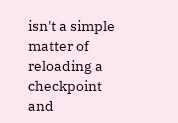isn't a simple matter of reloading a checkpoint and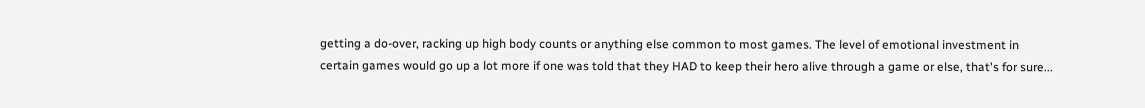getting a do-over, racking up high body counts or anything else common to most games. The level of emotional investment in certain games would go up a lot more if one was told that they HAD to keep their hero alive through a game or else, that's for sure...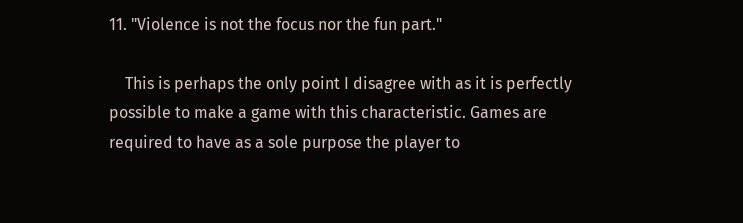11. "Violence is not the focus nor the fun part."

    This is perhaps the only point I disagree with as it is perfectly possible to make a game with this characteristic. Games are required to have as a sole purpose the player to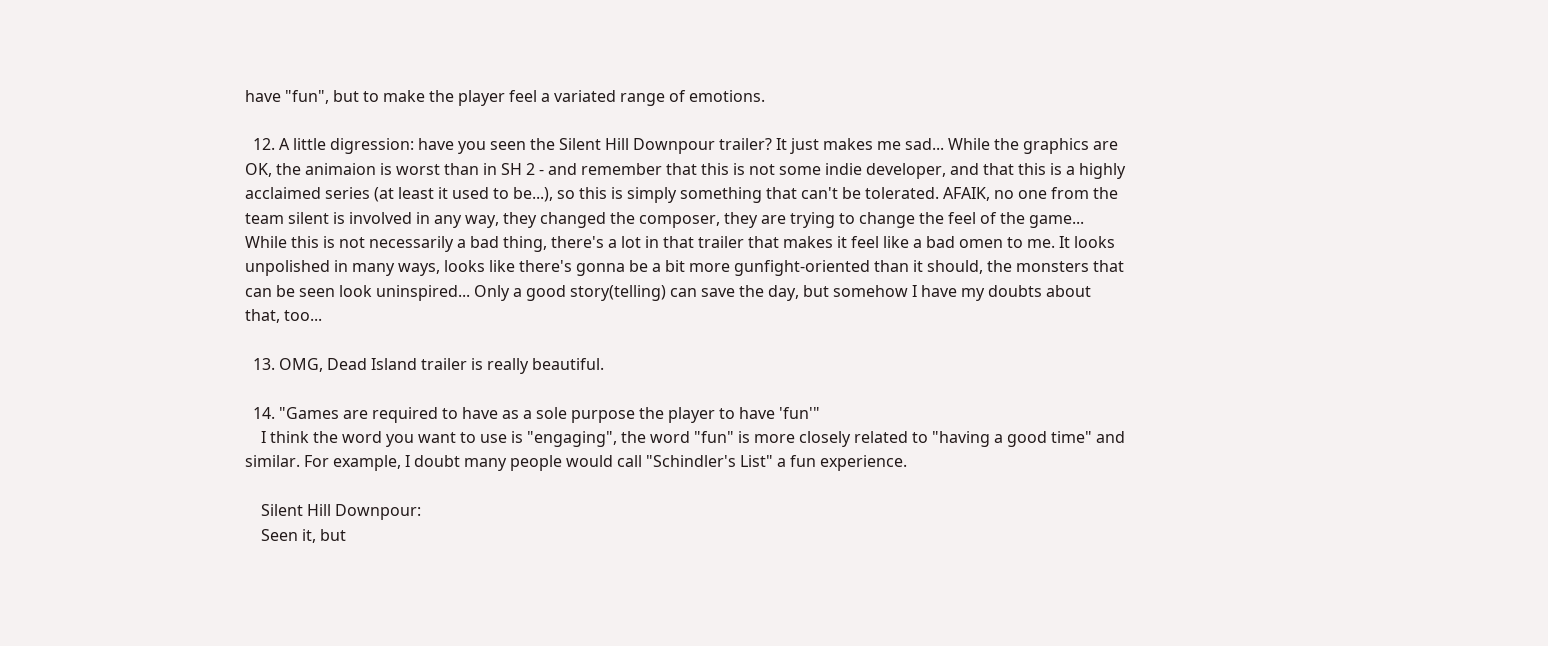have "fun", but to make the player feel a variated range of emotions.

  12. A little digression: have you seen the Silent Hill Downpour trailer? It just makes me sad... While the graphics are OK, the animaion is worst than in SH 2 - and remember that this is not some indie developer, and that this is a highly acclaimed series (at least it used to be...), so this is simply something that can't be tolerated. AFAIK, no one from the team silent is involved in any way, they changed the composer, they are trying to change the feel of the game... While this is not necessarily a bad thing, there's a lot in that trailer that makes it feel like a bad omen to me. It looks unpolished in many ways, looks like there's gonna be a bit more gunfight-oriented than it should, the monsters that can be seen look uninspired... Only a good story(telling) can save the day, but somehow I have my doubts about that, too...

  13. OMG, Dead Island trailer is really beautiful.

  14. "Games are required to have as a sole purpose the player to have 'fun'"
    I think the word you want to use is "engaging", the word "fun" is more closely related to "having a good time" and similar. For example, I doubt many people would call "Schindler's List" a fun experience.

    Silent Hill Downpour:
    Seen it, but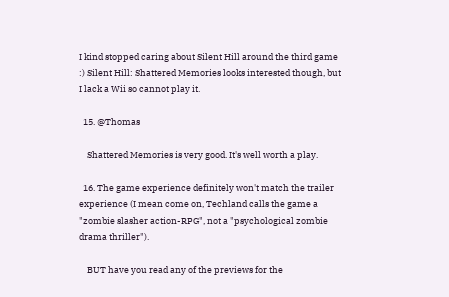I kind stopped caring about Silent Hill around the third game :) Silent Hill: Shattered Memories looks interested though, but I lack a Wii so cannot play it.

  15. @Thomas

    Shattered Memories is very good. It's well worth a play.

  16. The game experience definitely won't match the trailer experience (I mean come on, Techland calls the game a "zombie slasher action-RPG", not a "psychological zombie drama thriller").

    BUT have you read any of the previews for the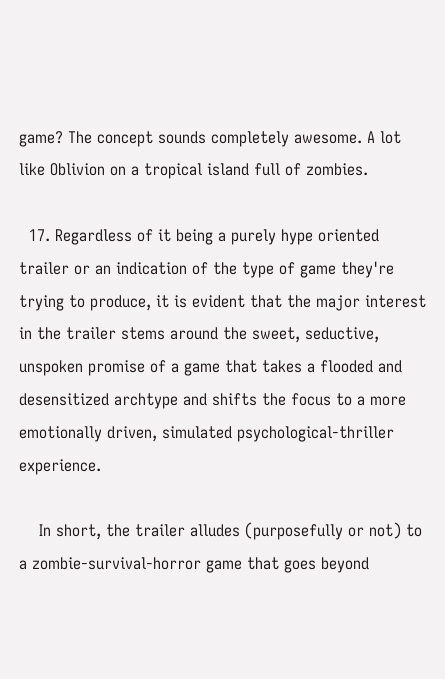game? The concept sounds completely awesome. A lot like Oblivion on a tropical island full of zombies.

  17. Regardless of it being a purely hype oriented trailer or an indication of the type of game they're trying to produce, it is evident that the major interest in the trailer stems around the sweet, seductive, unspoken promise of a game that takes a flooded and desensitized archtype and shifts the focus to a more emotionally driven, simulated psychological-thriller experience.

    In short, the trailer alludes (purposefully or not) to a zombie-survival-horror game that goes beyond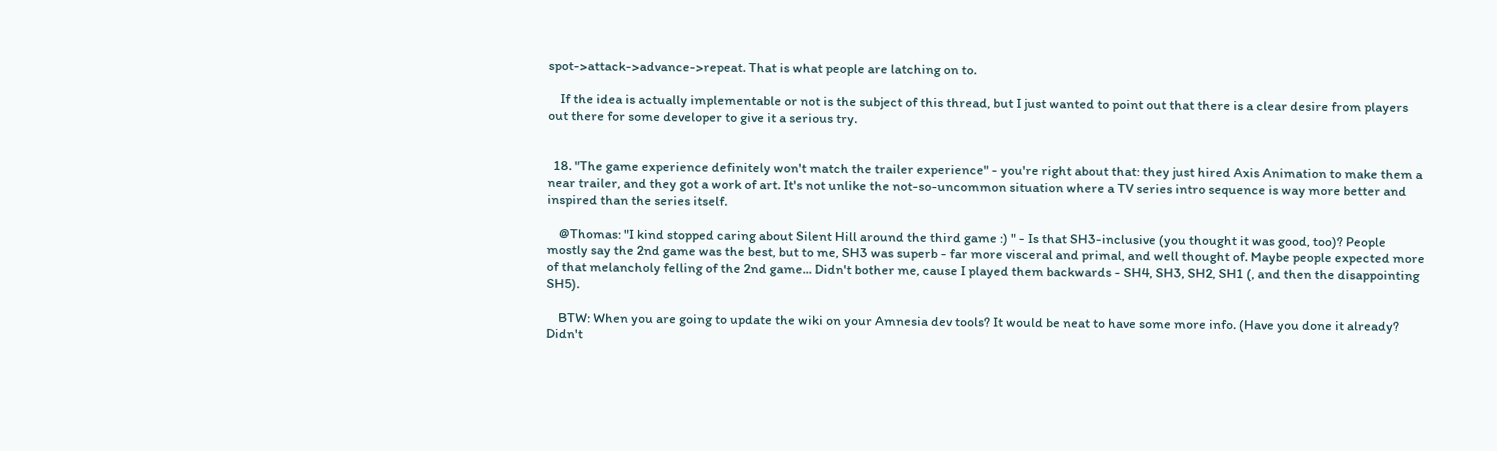spot->attack->advance->repeat. That is what people are latching on to.

    If the idea is actually implementable or not is the subject of this thread, but I just wanted to point out that there is a clear desire from players out there for some developer to give it a serious try.


  18. "The game experience definitely won't match the trailer experience" - you're right about that: they just hired Axis Animation to make them a near trailer, and they got a work of art. It's not unlike the not-so-uncommon situation where a TV series intro sequence is way more better and inspired than the series itself.

    @Thomas: "I kind stopped caring about Silent Hill around the third game :) " - Is that SH3-inclusive (you thought it was good, too)? People mostly say the 2nd game was the best, but to me, SH3 was superb - far more visceral and primal, and well thought of. Maybe people expected more of that melancholy felling of the 2nd game... Didn't bother me, cause I played them backwards - SH4, SH3, SH2, SH1 (, and then the disappointing SH5).

    BTW: When you are going to update the wiki on your Amnesia dev tools? It would be neat to have some more info. (Have you done it already? Didn't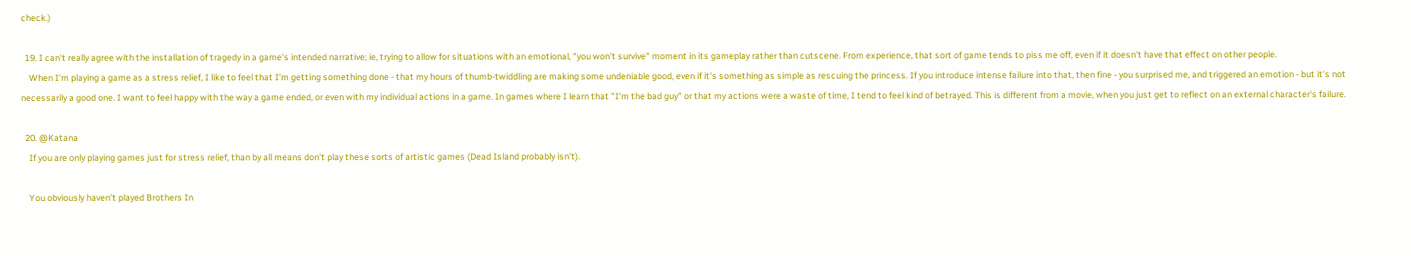check.)

  19. I can't really agree with the installation of tragedy in a game's intended narrative; ie, trying to allow for situations with an emotional, "you won't survive" moment in its gameplay rather than cutscene. From experience, that sort of game tends to piss me off, even if it doesn't have that effect on other people.
    When I'm playing a game as a stress relief, I like to feel that I'm getting something done - that my hours of thumb-twiddling are making some undeniable good, even if it's something as simple as rescuing the princess. If you introduce intense failure into that, then fine - you surprised me, and triggered an emotion - but it's not necessarily a good one. I want to feel happy with the way a game ended, or even with my individual actions in a game. In games where I learn that "I'm the bad guy" or that my actions were a waste of time, I tend to feel kind of betrayed. This is different from a movie, when you just get to reflect on an external character's failure.

  20. @Katana
    If you are only playing games just for stress relief, than by all means don't play these sorts of artistic games (Dead Island probably isn't).

    You obviously haven't played Brothers In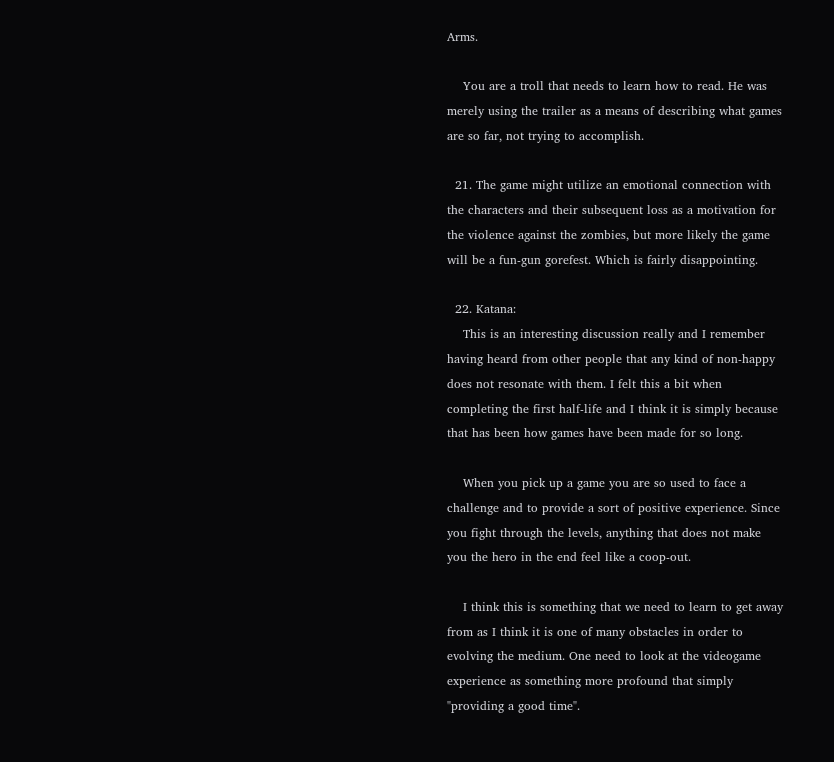Arms.

    You are a troll that needs to learn how to read. He was merely using the trailer as a means of describing what games are so far, not trying to accomplish.

  21. The game might utilize an emotional connection with the characters and their subsequent loss as a motivation for the violence against the zombies, but more likely the game will be a fun-gun gorefest. Which is fairly disappointing.

  22. Katana:
    This is an interesting discussion really and I remember having heard from other people that any kind of non-happy does not resonate with them. I felt this a bit when completing the first half-life and I think it is simply because that has been how games have been made for so long.

    When you pick up a game you are so used to face a challenge and to provide a sort of positive experience. Since you fight through the levels, anything that does not make you the hero in the end feel like a coop-out.

    I think this is something that we need to learn to get away from as I think it is one of many obstacles in order to evolving the medium. One need to look at the videogame experience as something more profound that simply "providing a good time".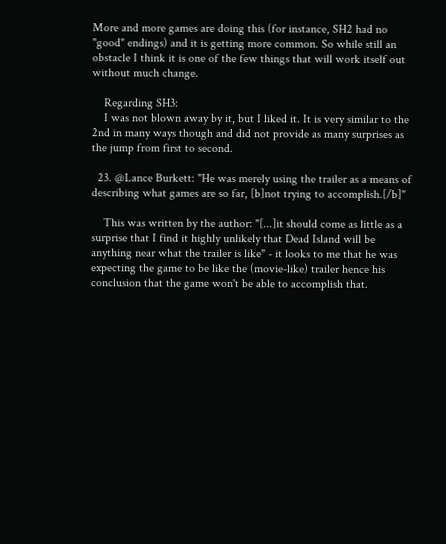More and more games are doing this (for instance, SH2 had no "good" endings) and it is getting more common. So while still an obstacle I think it is one of the few things that will work itself out without much change.

    Regarding SH3:
    I was not blown away by it, but I liked it. It is very similar to the 2nd in many ways though and did not provide as many surprises as the jump from first to second.

  23. @Lance Burkett: "He was merely using the trailer as a means of describing what games are so far, [b]not trying to accomplish.[/b]"

    This was written by the author: "[...]it should come as little as a surprise that I find it highly unlikely that Dead Island will be anything near what the trailer is like" - it looks to me that he was expecting the game to be like the (movie-like) trailer hence his conclusion that the game won't be able to accomplish that.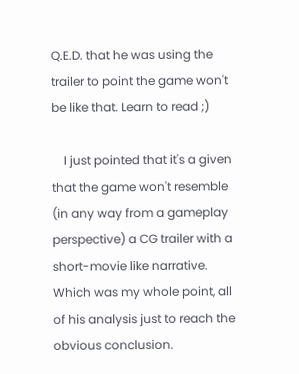Q.E.D. that he was using the trailer to point the game won't be like that. Learn to read ;)

    I just pointed that it's a given that the game won't resemble (in any way from a gameplay perspective) a CG trailer with a short-movie like narrative. Which was my whole point, all of his analysis just to reach the obvious conclusion.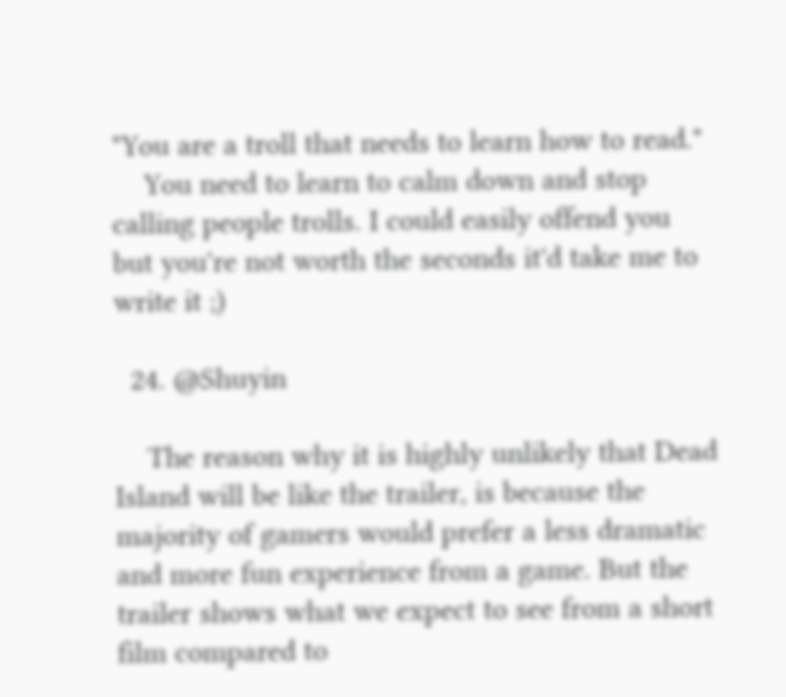"You are a troll that needs to learn how to read."
    You need to learn to calm down and stop calling people trolls. I could easily offend you but you're not worth the seconds it'd take me to write it ;)

  24. @Shuyin

    The reason why it is highly unlikely that Dead Island will be like the trailer, is because the majority of gamers would prefer a less dramatic and more fun experience from a game. But the trailer shows what we expect to see from a short film compared to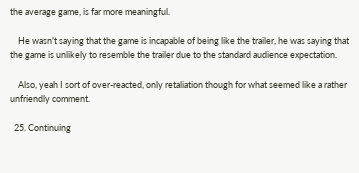the average game, is far more meaningful.

    He wasn't saying that the game is incapable of being like the trailer, he was saying that the game is unlikely to resemble the trailer due to the standard audience expectation.

    Also, yeah I sort of over-reacted, only retaliation though for what seemed like a rather unfriendly comment.

  25. Continuing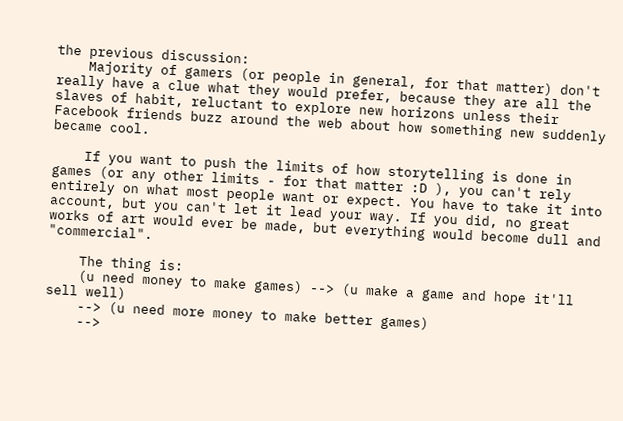the previous discussion:
    Majority of gamers (or people in general, for that matter) don't really have a clue what they would prefer, because they are all the slaves of habit, reluctant to explore new horizons unless their Facebook friends buzz around the web about how something new suddenly became cool.

    If you want to push the limits of how storytelling is done in games (or any other limits - for that matter :D ), you can't rely entirely on what most people want or expect. You have to take it into account, but you can't let it lead your way. If you did, no great works of art would ever be made, but everything would become dull and "commercial".

    The thing is:
    (u need money to make games) --> (u make a game and hope it'll sell well)
    --> (u need more money to make better games)
    -->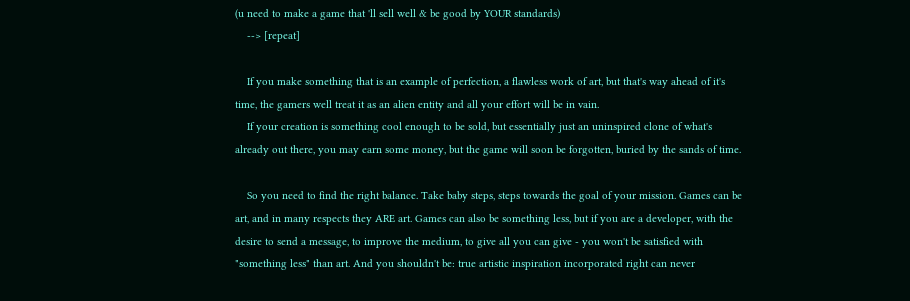(u need to make a game that 'll sell well & be good by YOUR standards)
    --> [repeat]

    If you make something that is an example of perfection, a flawless work of art, but that's way ahead of it's time, the gamers well treat it as an alien entity and all your effort will be in vain.
    If your creation is something cool enough to be sold, but essentially just an uninspired clone of what's already out there, you may earn some money, but the game will soon be forgotten, buried by the sands of time.

    So you need to find the right balance. Take baby steps, steps towards the goal of your mission. Games can be art, and in many respects they ARE art. Games can also be something less, but if you are a developer, with the desire to send a message, to improve the medium, to give all you can give - you won't be satisfied with "something less" than art. And you shouldn't be: true artistic inspiration incorporated right can never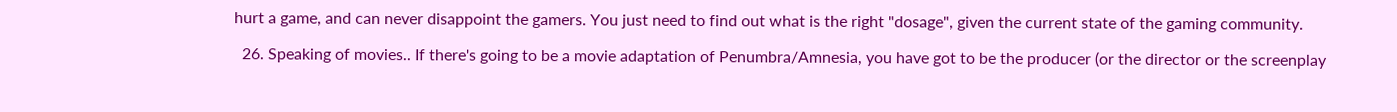hurt a game, and can never disappoint the gamers. You just need to find out what is the right "dosage", given the current state of the gaming community.

  26. Speaking of movies.. If there's going to be a movie adaptation of Penumbra/Amnesia, you have got to be the producer (or the director or the screenplay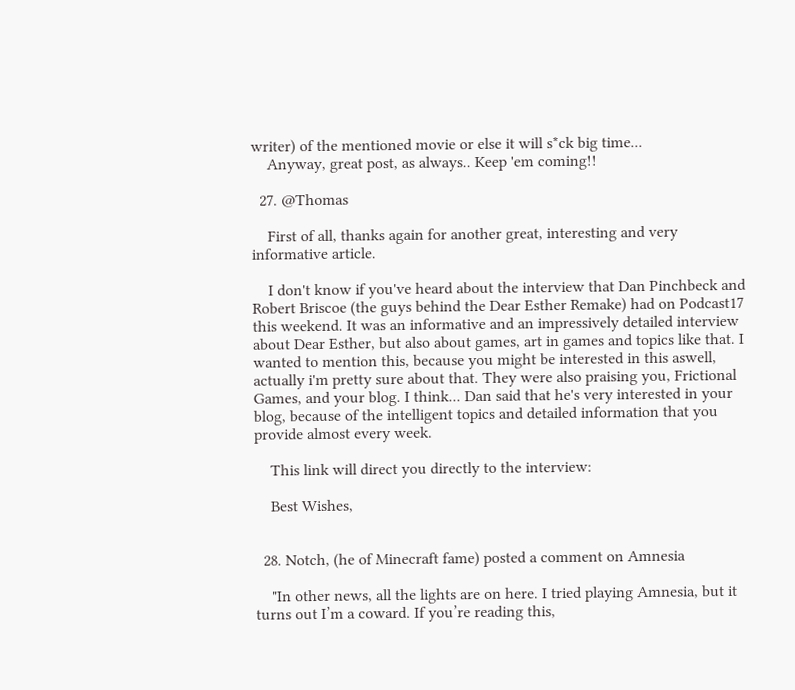writer) of the mentioned movie or else it will s*ck big time...
    Anyway, great post, as always.. Keep 'em coming!!

  27. @Thomas

    First of all, thanks again for another great, interesting and very informative article.

    I don't know if you've heard about the interview that Dan Pinchbeck and Robert Briscoe (the guys behind the Dear Esther Remake) had on Podcast17 this weekend. It was an informative and an impressively detailed interview about Dear Esther, but also about games, art in games and topics like that. I wanted to mention this, because you might be interested in this aswell, actually i'm pretty sure about that. They were also praising you, Frictional Games, and your blog. I think... Dan said that he's very interested in your blog, because of the intelligent topics and detailed information that you provide almost every week.

    This link will direct you directly to the interview:

    Best Wishes,


  28. Notch, (he of Minecraft fame) posted a comment on Amnesia

    "In other news, all the lights are on here. I tried playing Amnesia, but it turns out I’m a coward. If you’re reading this,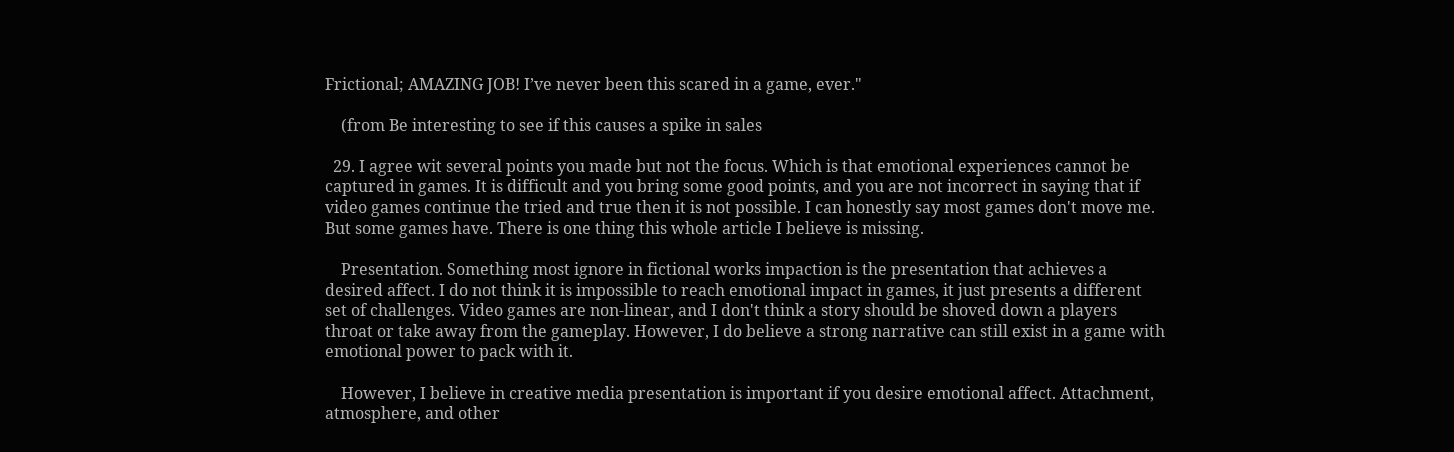Frictional; AMAZING JOB! I’ve never been this scared in a game, ever."

    (from Be interesting to see if this causes a spike in sales

  29. I agree wit several points you made but not the focus. Which is that emotional experiences cannot be captured in games. It is difficult and you bring some good points, and you are not incorrect in saying that if video games continue the tried and true then it is not possible. I can honestly say most games don't move me. But some games have. There is one thing this whole article I believe is missing.

    Presentation. Something most ignore in fictional works impaction is the presentation that achieves a desired affect. I do not think it is impossible to reach emotional impact in games, it just presents a different set of challenges. Video games are non-linear, and I don't think a story should be shoved down a players throat or take away from the gameplay. However, I do believe a strong narrative can still exist in a game with emotional power to pack with it.

    However, I believe in creative media presentation is important if you desire emotional affect. Attachment, atmosphere, and other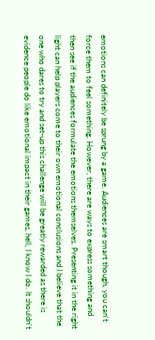emotions can definitely be sprung by a game. Audiences are smart though, you can't force them to feel something. However, there are ways to express something and then see if the audiences formulate the emotions themselves. Presenting it in the right light can help players come to their own emotional conclusions and I believe that the one who dares to try and set-up this challenge will be greatly rewarded as there is evidence people do like emotional impact in their games, hell, I know I do. It shouldn't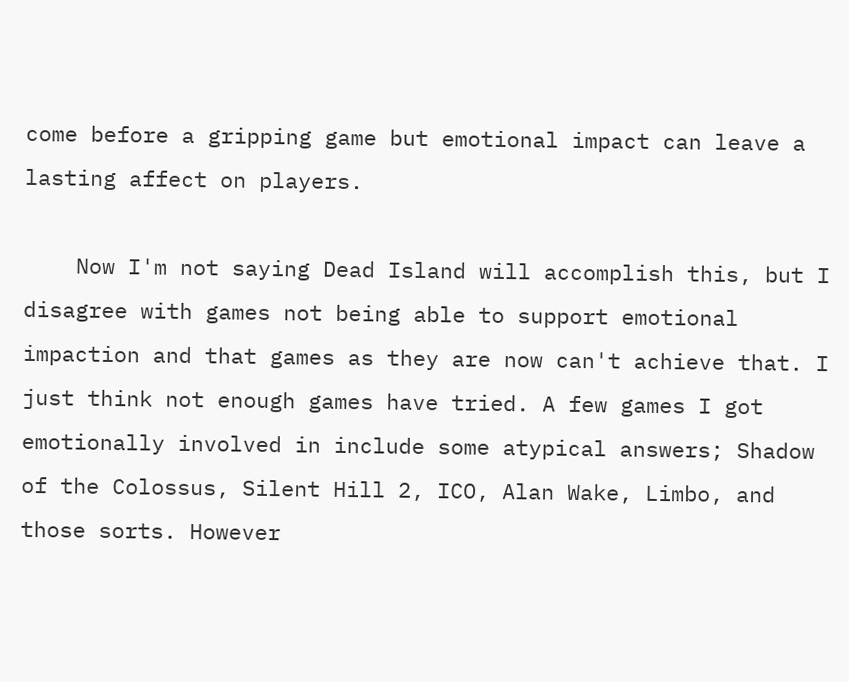come before a gripping game but emotional impact can leave a lasting affect on players.

    Now I'm not saying Dead Island will accomplish this, but I disagree with games not being able to support emotional impaction and that games as they are now can't achieve that. I just think not enough games have tried. A few games I got emotionally involved in include some atypical answers; Shadow of the Colossus, Silent Hill 2, ICO, Alan Wake, Limbo, and those sorts. However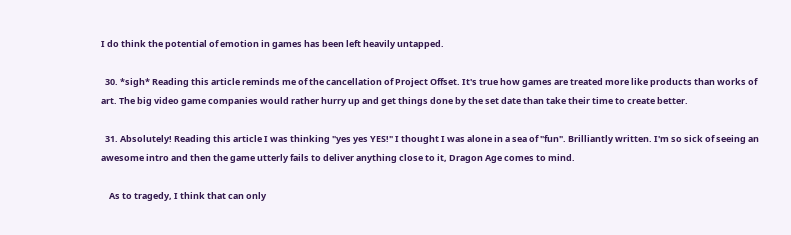I do think the potential of emotion in games has been left heavily untapped.

  30. *sigh* Reading this article reminds me of the cancellation of Project Offset. It's true how games are treated more like products than works of art. The big video game companies would rather hurry up and get things done by the set date than take their time to create better.

  31. Absolutely! Reading this article I was thinking "yes yes YES!" I thought I was alone in a sea of "fun". Brilliantly written. I'm so sick of seeing an awesome intro and then the game utterly fails to deliver anything close to it, Dragon Age comes to mind.

    As to tragedy, I think that can only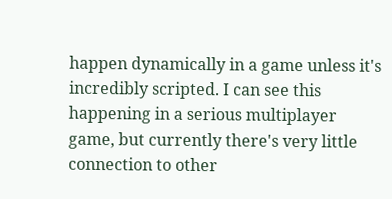happen dynamically in a game unless it's incredibly scripted. I can see this happening in a serious multiplayer game, but currently there's very little connection to other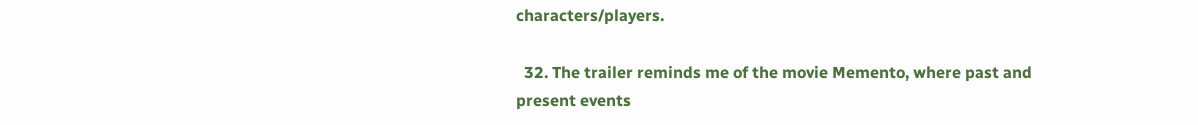characters/players.

  32. The trailer reminds me of the movie Memento, where past and present events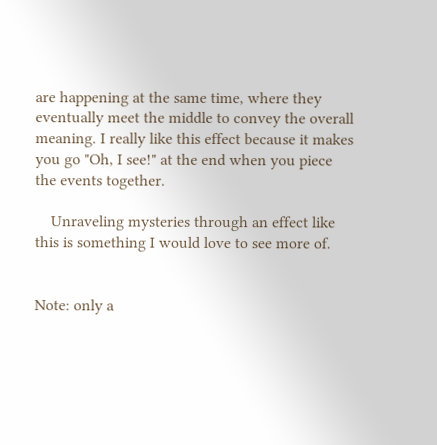are happening at the same time, where they eventually meet the middle to convey the overall meaning. I really like this effect because it makes you go "Oh, I see!" at the end when you piece the events together.

    Unraveling mysteries through an effect like this is something I would love to see more of.


Note: only a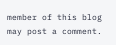member of this blog may post a comment.